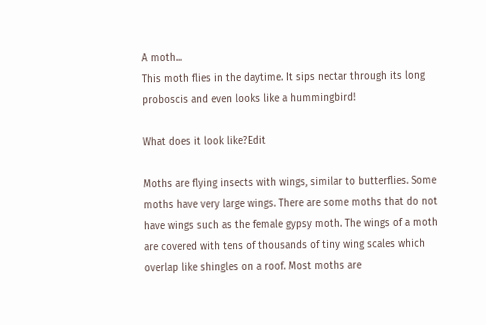A moth...
This moth flies in the daytime. It sips nectar through its long proboscis and even looks like a hummingbird!

What does it look like?Edit

Moths are flying insects with wings, similar to butterflies. Some moths have very large wings. There are some moths that do not have wings such as the female gypsy moth. The wings of a moth are covered with tens of thousands of tiny wing scales which overlap like shingles on a roof. Most moths are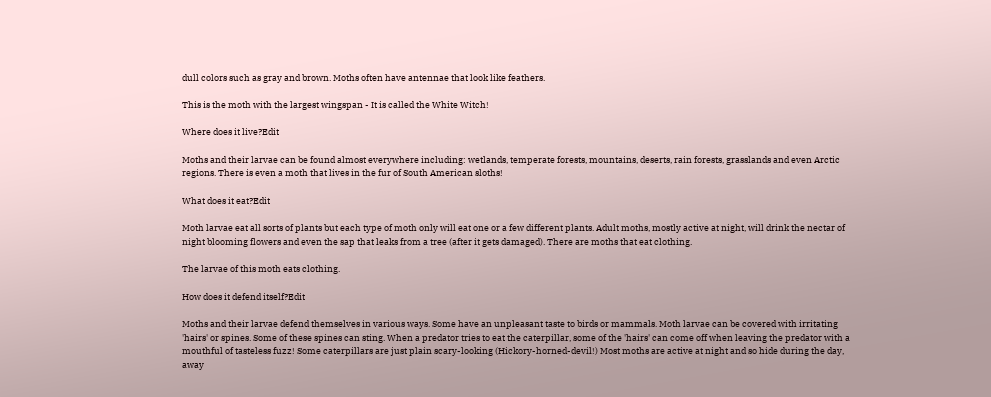dull colors such as gray and brown. Moths often have antennae that look like feathers.

This is the moth with the largest wingspan - It is called the White Witch!

Where does it live?Edit

Moths and their larvae can be found almost everywhere including: wetlands, temperate forests, mountains, deserts, rain forests, grasslands and even Arctic regions. There is even a moth that lives in the fur of South American sloths!

What does it eat?Edit

Moth larvae eat all sorts of plants but each type of moth only will eat one or a few different plants. Adult moths, mostly active at night, will drink the nectar of night blooming flowers and even the sap that leaks from a tree (after it gets damaged). There are moths that eat clothing.

The larvae of this moth eats clothing.

How does it defend itself?Edit

Moths and their larvae defend themselves in various ways. Some have an unpleasant taste to birds or mammals. Moth larvae can be covered with irritating 'hairs' or spines. Some of these spines can sting. When a predator tries to eat the caterpillar, some of the 'hairs' can come off when leaving the predator with a mouthful of tasteless fuzz! Some caterpillars are just plain scary-looking (Hickory-horned-devil!) Most moths are active at night and so hide during the day, away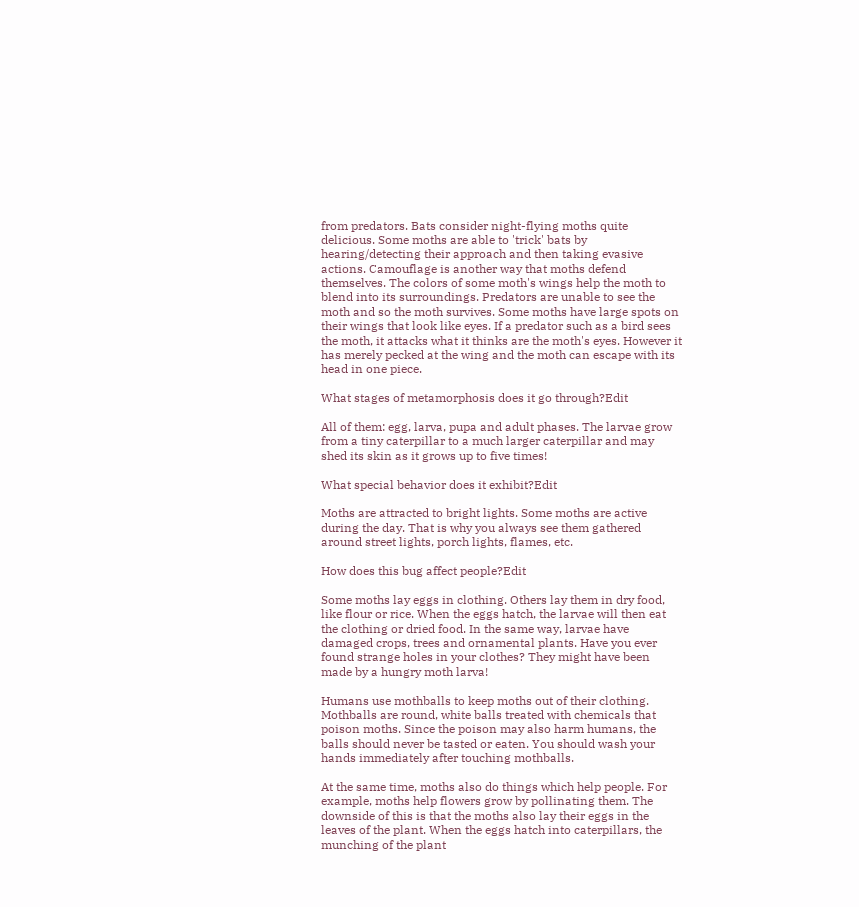from predators. Bats consider night-flying moths quite delicious. Some moths are able to 'trick' bats by hearing/detecting their approach and then taking evasive actions. Camouflage is another way that moths defend themselves. The colors of some moth's wings help the moth to blend into its surroundings. Predators are unable to see the moth and so the moth survives. Some moths have large spots on their wings that look like eyes. If a predator such as a bird sees the moth, it attacks what it thinks are the moth's eyes. However it has merely pecked at the wing and the moth can escape with its head in one piece.

What stages of metamorphosis does it go through?Edit

All of them: egg, larva, pupa and adult phases. The larvae grow from a tiny caterpillar to a much larger caterpillar and may shed its skin as it grows up to five times!

What special behavior does it exhibit?Edit

Moths are attracted to bright lights. Some moths are active during the day. That is why you always see them gathered around street lights, porch lights, flames, etc.

How does this bug affect people?Edit

Some moths lay eggs in clothing. Others lay them in dry food, like flour or rice. When the eggs hatch, the larvae will then eat the clothing or dried food. In the same way, larvae have damaged crops, trees and ornamental plants. Have you ever found strange holes in your clothes? They might have been made by a hungry moth larva!

Humans use mothballs to keep moths out of their clothing. Mothballs are round, white balls treated with chemicals that poison moths. Since the poison may also harm humans, the balls should never be tasted or eaten. You should wash your hands immediately after touching mothballs.

At the same time, moths also do things which help people. For example, moths help flowers grow by pollinating them. The downside of this is that the moths also lay their eggs in the leaves of the plant. When the eggs hatch into caterpillars, the munching of the plant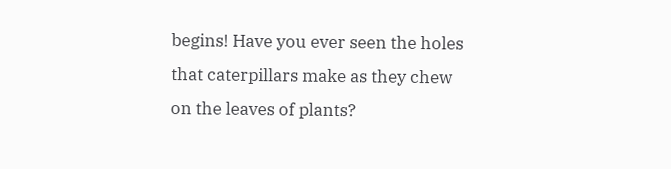begins! Have you ever seen the holes that caterpillars make as they chew on the leaves of plants?